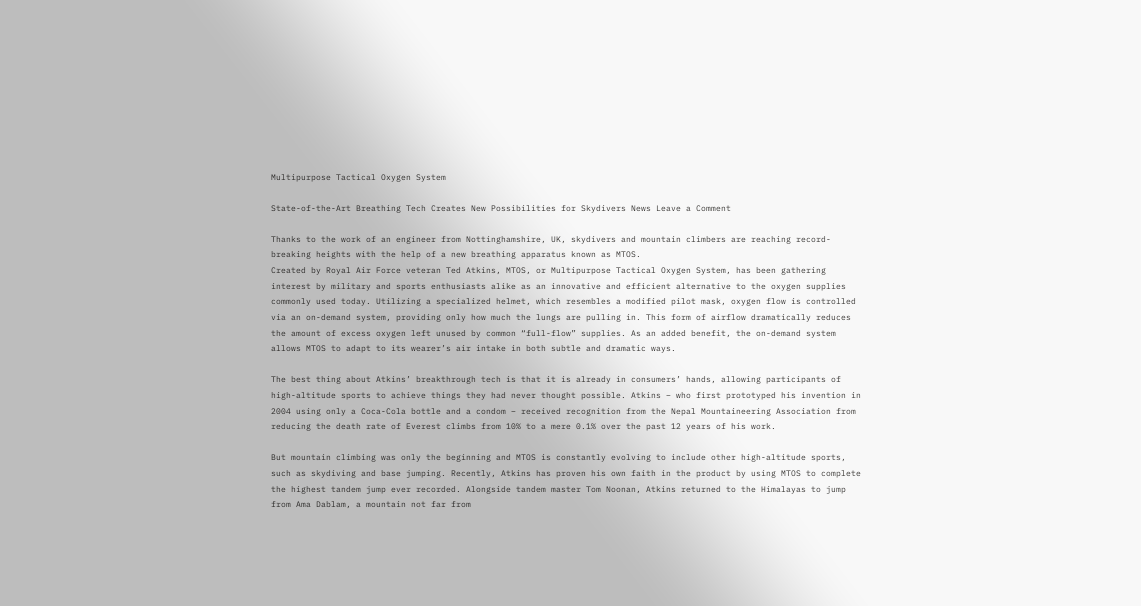Multipurpose Tactical Oxygen System

State-of-the-Art Breathing Tech Creates New Possibilities for Skydivers News Leave a Comment

Thanks to the work of an engineer from Nottinghamshire, UK, skydivers and mountain climbers are reaching record-breaking heights with the help of a new breathing apparatus known as MTOS.
Created by Royal Air Force veteran Ted Atkins, MTOS, or Multipurpose Tactical Oxygen System, has been gathering interest by military and sports enthusiasts alike as an innovative and efficient alternative to the oxygen supplies commonly used today. Utilizing a specialized helmet, which resembles a modified pilot mask, oxygen flow is controlled via an on-demand system, providing only how much the lungs are pulling in. This form of airflow dramatically reduces the amount of excess oxygen left unused by common “full-flow” supplies. As an added benefit, the on-demand system allows MTOS to adapt to its wearer’s air intake in both subtle and dramatic ways.

The best thing about Atkins’ breakthrough tech is that it is already in consumers’ hands, allowing participants of high-altitude sports to achieve things they had never thought possible. Atkins – who first prototyped his invention in 2004 using only a Coca-Cola bottle and a condom – received recognition from the Nepal Mountaineering Association from reducing the death rate of Everest climbs from 10% to a mere 0.1% over the past 12 years of his work.

But mountain climbing was only the beginning and MTOS is constantly evolving to include other high-altitude sports, such as skydiving and base jumping. Recently, Atkins has proven his own faith in the product by using MTOS to complete the highest tandem jump ever recorded. Alongside tandem master Tom Noonan, Atkins returned to the Himalayas to jump from Ama Dablam, a mountain not far from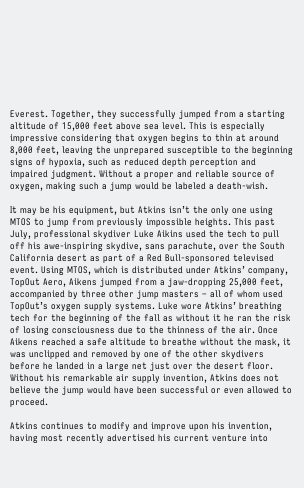Everest. Together, they successfully jumped from a starting altitude of 15,000 feet above sea level. This is especially impressive considering that oxygen begins to thin at around 8,000 feet, leaving the unprepared susceptible to the beginning signs of hypoxia, such as reduced depth perception and impaired judgment. Without a proper and reliable source of oxygen, making such a jump would be labeled a death-wish.

It may be his equipment, but Atkins isn’t the only one using MTOS to jump from previously impossible heights. This past July, professional skydiver Luke Aikins used the tech to pull off his awe-inspiring skydive, sans parachute, over the South California desert as part of a Red Bull-sponsored televised event. Using MTOS, which is distributed under Atkins’ company, TopOut Aero, Aikens jumped from a jaw-dropping 25,000 feet, accompanied by three other jump masters – all of whom used TopOut’s oxygen supply systems. Luke wore Atkins’ breathing tech for the beginning of the fall as without it he ran the risk of losing consciousness due to the thinness of the air. Once Aikens reached a safe altitude to breathe without the mask, it was unclipped and removed by one of the other skydivers before he landed in a large net just over the desert floor. Without his remarkable air supply invention, Atkins does not believe the jump would have been successful or even allowed to proceed.

Atkins continues to modify and improve upon his invention, having most recently advertised his current venture into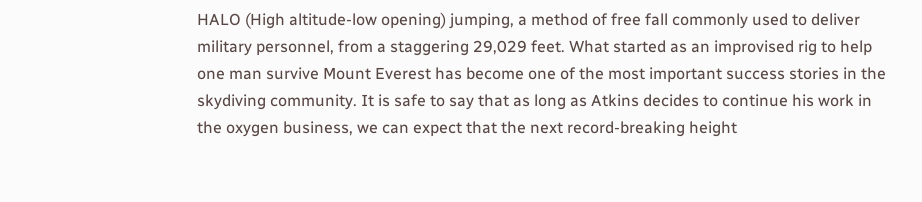HALO (High altitude-low opening) jumping, a method of free fall commonly used to deliver military personnel, from a staggering 29,029 feet. What started as an improvised rig to help one man survive Mount Everest has become one of the most important success stories in the skydiving community. It is safe to say that as long as Atkins decides to continue his work in the oxygen business, we can expect that the next record-breaking height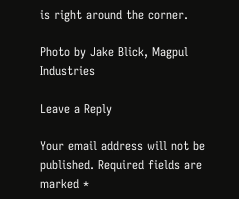is right around the corner.

Photo by Jake Blick, Magpul Industries

Leave a Reply

Your email address will not be published. Required fields are marked *